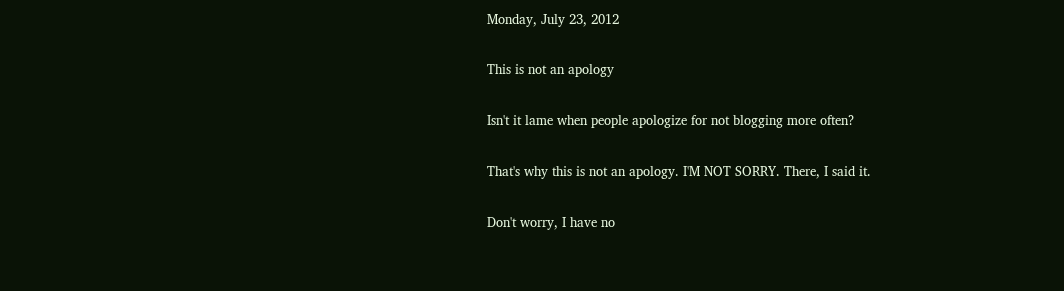Monday, July 23, 2012

This is not an apology

Isn't it lame when people apologize for not blogging more often?

That's why this is not an apology. I'M NOT SORRY. There, I said it.

Don't worry, I have no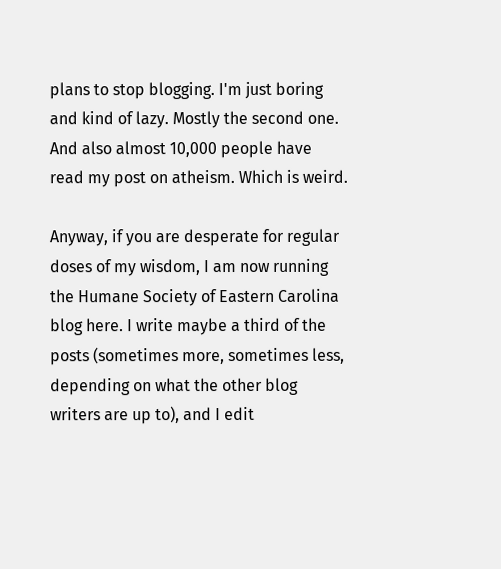plans to stop blogging. I'm just boring and kind of lazy. Mostly the second one. And also almost 10,000 people have read my post on atheism. Which is weird.

Anyway, if you are desperate for regular doses of my wisdom, I am now running the Humane Society of Eastern Carolina blog here. I write maybe a third of the posts (sometimes more, sometimes less, depending on what the other blog writers are up to), and I edit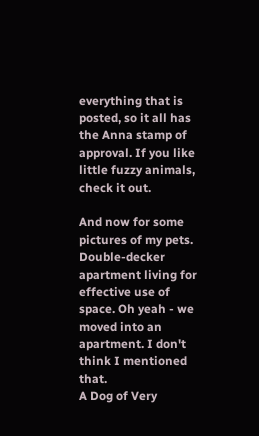everything that is posted, so it all has the Anna stamp of approval. If you like little fuzzy animals, check it out.

And now for some pictures of my pets.
Double-decker apartment living for effective use of space. Oh yeah - we moved into an apartment. I don't think I mentioned that.
A Dog of Very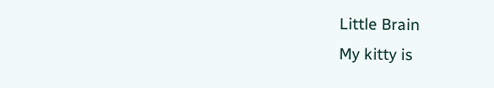Little Brain
My kitty is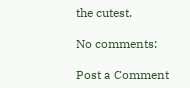the cutest.

No comments:

Post a Comment